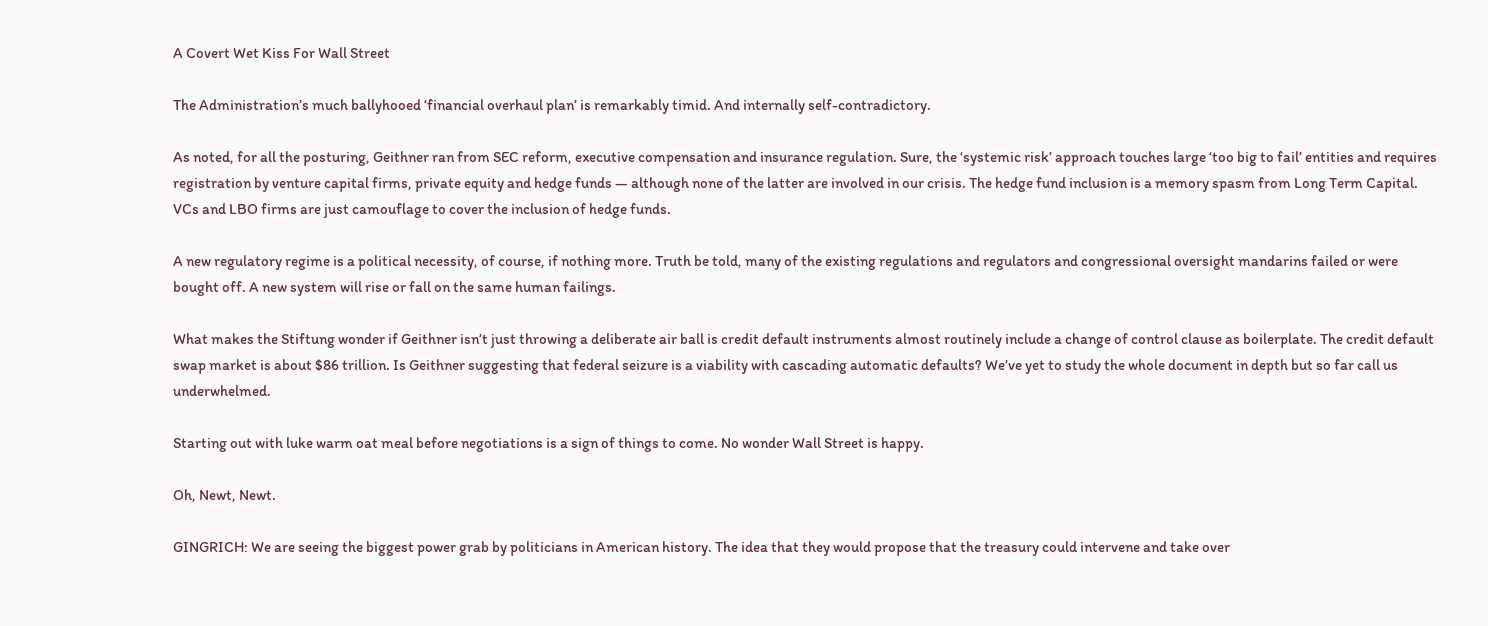A Covert Wet Kiss For Wall Street

The Administration’s much ballyhooed ‘financial overhaul plan’ is remarkably timid. And internally self-contradictory.

As noted, for all the posturing, Geithner ran from SEC reform, executive compensation and insurance regulation. Sure, the ‘systemic risk’ approach touches large ‘too big to fail’ entities and requires registration by venture capital firms, private equity and hedge funds — although none of the latter are involved in our crisis. The hedge fund inclusion is a memory spasm from Long Term Capital. VCs and LBO firms are just camouflage to cover the inclusion of hedge funds.

A new regulatory regime is a political necessity, of course, if nothing more. Truth be told, many of the existing regulations and regulators and congressional oversight mandarins failed or were bought off. A new system will rise or fall on the same human failings.

What makes the Stiftung wonder if Geithner isn’t just throwing a deliberate air ball is credit default instruments almost routinely include a change of control clause as boilerplate. The credit default swap market is about $86 trillion. Is Geithner suggesting that federal seizure is a viability with cascading automatic defaults? We’ve yet to study the whole document in depth but so far call us underwhelmed.

Starting out with luke warm oat meal before negotiations is a sign of things to come. No wonder Wall Street is happy.

Oh, Newt, Newt.

GINGRICH: We are seeing the biggest power grab by politicians in American history. The idea that they would propose that the treasury could intervene and take over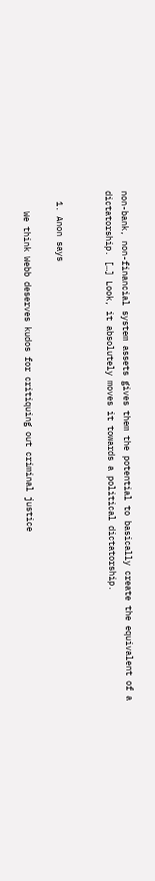non-bank, non-financial system assets gives them the potential to basically create the equivalent of a dictatorship. […] Look, it absolutely moves it towards a political dictatorship.


  1. Anon says

    We think Webb deserves kudos for critiquing out criminal justice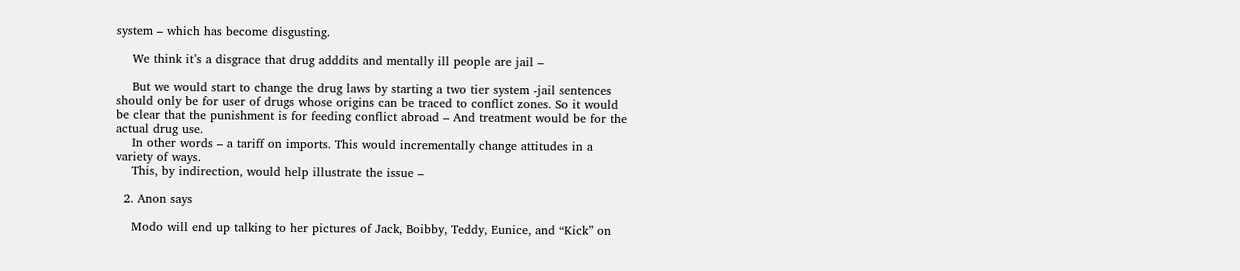system – which has become disgusting.

    We think it’s a disgrace that drug adddits and mentally ill people are jail –

    But we would start to change the drug laws by starting a two tier system -jail sentences should only be for user of drugs whose origins can be traced to conflict zones. So it would be clear that the punishment is for feeding conflict abroad – And treatment would be for the actual drug use.
    In other words – a tariff on imports. This would incrementally change attitudes in a variety of ways.
    This, by indirection, would help illustrate the issue –

  2. Anon says

    Modo will end up talking to her pictures of Jack, Boibby, Teddy, Eunice, and “Kick” on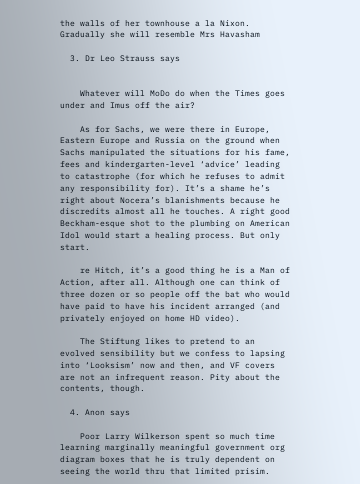the walls of her townhouse a la Nixon. Gradually she will resemble Mrs Havasham

  3. Dr Leo Strauss says


    Whatever will MoDo do when the Times goes under and Imus off the air?

    As for Sachs, we were there in Europe, Eastern Europe and Russia on the ground when Sachs manipulated the situations for his fame, fees and kindergarten-level ‘advice’ leading to catastrophe (for which he refuses to admit any responsibility for). It’s a shame he’s right about Nocera’s blanishments because he discredits almost all he touches. A right good Beckham-esque shot to the plumbing on American Idol would start a healing process. But only start.

    re Hitch, it’s a good thing he is a Man of Action, after all. Although one can think of three dozen or so people off the bat who would have paid to have his incident arranged (and privately enjoyed on home HD video).

    The Stiftung likes to pretend to an evolved sensibility but we confess to lapsing into ‘Looksism’ now and then, and VF covers are not an infrequent reason. Pity about the contents, though.

  4. Anon says

    Poor Larry Wilkerson spent so much time learning marginally meaningful government org diagram boxes that he is truly dependent on seeing the world thru that limited prisim.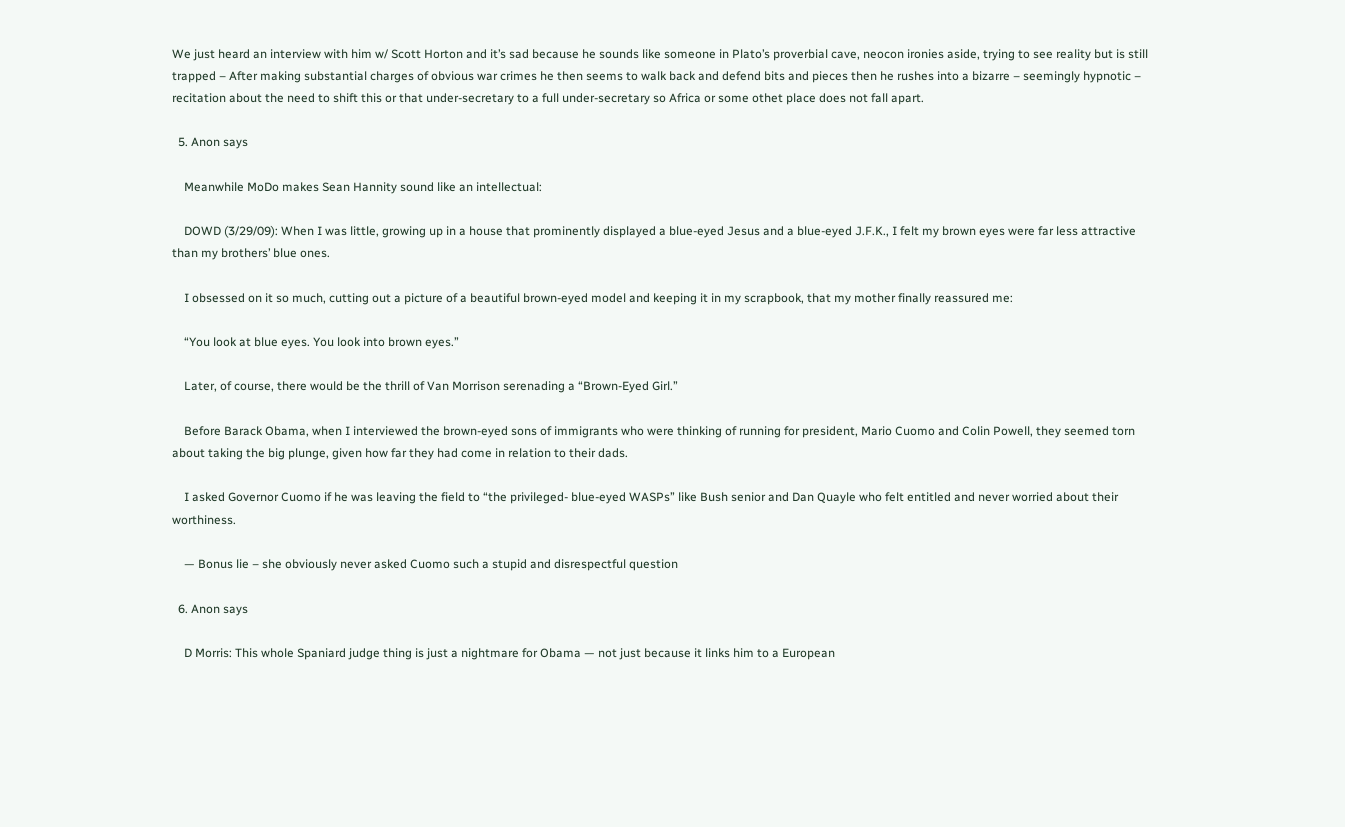We just heard an interview with him w/ Scott Horton and it’s sad because he sounds like someone in Plato’s proverbial cave, neocon ironies aside, trying to see reality but is still trapped – After making substantial charges of obvious war crimes he then seems to walk back and defend bits and pieces then he rushes into a bizarre – seemingly hypnotic – recitation about the need to shift this or that under-secretary to a full under-secretary so Africa or some othet place does not fall apart.

  5. Anon says

    Meanwhile MoDo makes Sean Hannity sound like an intellectual:

    DOWD (3/29/09): When I was little, growing up in a house that prominently displayed a blue-eyed Jesus and a blue-eyed J.F.K., I felt my brown eyes were far less attractive than my brothers’ blue ones.

    I obsessed on it so much, cutting out a picture of a beautiful brown-eyed model and keeping it in my scrapbook, that my mother finally reassured me:

    “You look at blue eyes. You look into brown eyes.”

    Later, of course, there would be the thrill of Van Morrison serenading a “Brown-Eyed Girl.”

    Before Barack Obama, when I interviewed the brown-eyed sons of immigrants who were thinking of running for president, Mario Cuomo and Colin Powell, they seemed torn about taking the big plunge, given how far they had come in relation to their dads.

    I asked Governor Cuomo if he was leaving the field to “the privileged- blue-eyed WASPs” like Bush senior and Dan Quayle who felt entitled and never worried about their worthiness.

    — Bonus lie – she obviously never asked Cuomo such a stupid and disrespectful question

  6. Anon says

    D Morris: This whole Spaniard judge thing is just a nightmare for Obama — not just because it links him to a European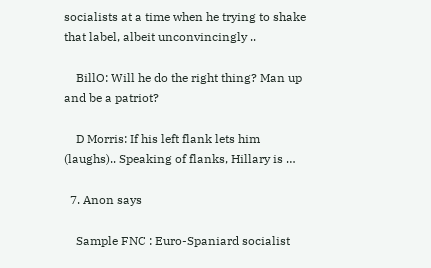socialists at a time when he trying to shake that label, albeit unconvincingly ..

    BillO: Will he do the right thing? Man up and be a patriot?

    D Morris: If his left flank lets him (laughs).. Speaking of flanks, Hillary is …

  7. Anon says

    Sample FNC : Euro-Spaniard socialist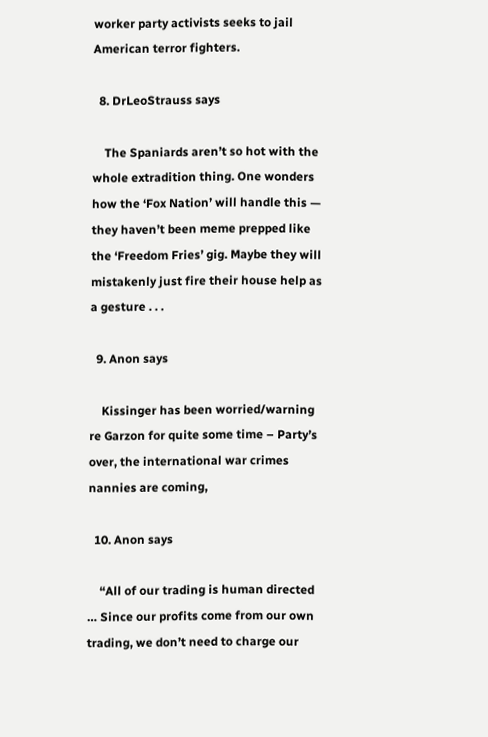worker party activists seeks to jail American terror fighters.

  8. DrLeoStrauss says

    The Spaniards aren’t so hot with the whole extradition thing. One wonders how the ‘Fox Nation’ will handle this — they haven’t been meme prepped like the ‘Freedom Fries’ gig. Maybe they will mistakenly just fire their house help as a gesture . . .

  9. Anon says

    Kissinger has been worried/warning re Garzon for quite some time – Party’s over, the international war crimes nannies are coming,

  10. Anon says

    “All of our trading is human directed … Since our profits come from our own trading, we don’t need to charge our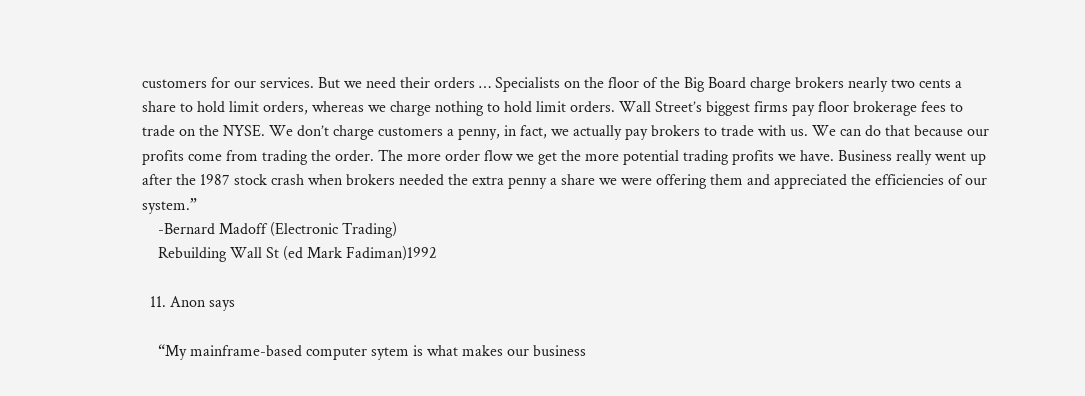customers for our services. But we need their orders … Specialists on the floor of the Big Board charge brokers nearly two cents a share to hold limit orders, whereas we charge nothing to hold limit orders. Wall Street’s biggest firms pay floor brokerage fees to trade on the NYSE. We don’t charge customers a penny, in fact, we actually pay brokers to trade with us. We can do that because our profits come from trading the order. The more order flow we get the more potential trading profits we have. Business really went up after the 1987 stock crash when brokers needed the extra penny a share we were offering them and appreciated the efficiencies of our system.”
    -Bernard Madoff (Electronic Trading)
    Rebuilding Wall St (ed Mark Fadiman)1992

  11. Anon says

    “My mainframe-based computer sytem is what makes our business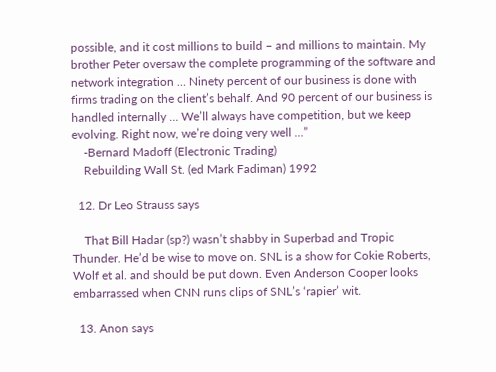possible, and it cost millions to build – and millions to maintain. My brother Peter oversaw the complete programming of the software and network integration … Ninety percent of our business is done with firms trading on the client’s behalf. And 90 percent of our business is handled internally … We’ll always have competition, but we keep evolving. Right now, we’re doing very well …”
    -Bernard Madoff (Electronic Trading)
    Rebuilding Wall St. (ed Mark Fadiman) 1992

  12. Dr Leo Strauss says

    That Bill Hadar (sp?) wasn’t shabby in Superbad and Tropic Thunder. He’d be wise to move on. SNL is a show for Cokie Roberts, Wolf et al. and should be put down. Even Anderson Cooper looks embarrassed when CNN runs clips of SNL’s ‘rapier’ wit.

  13. Anon says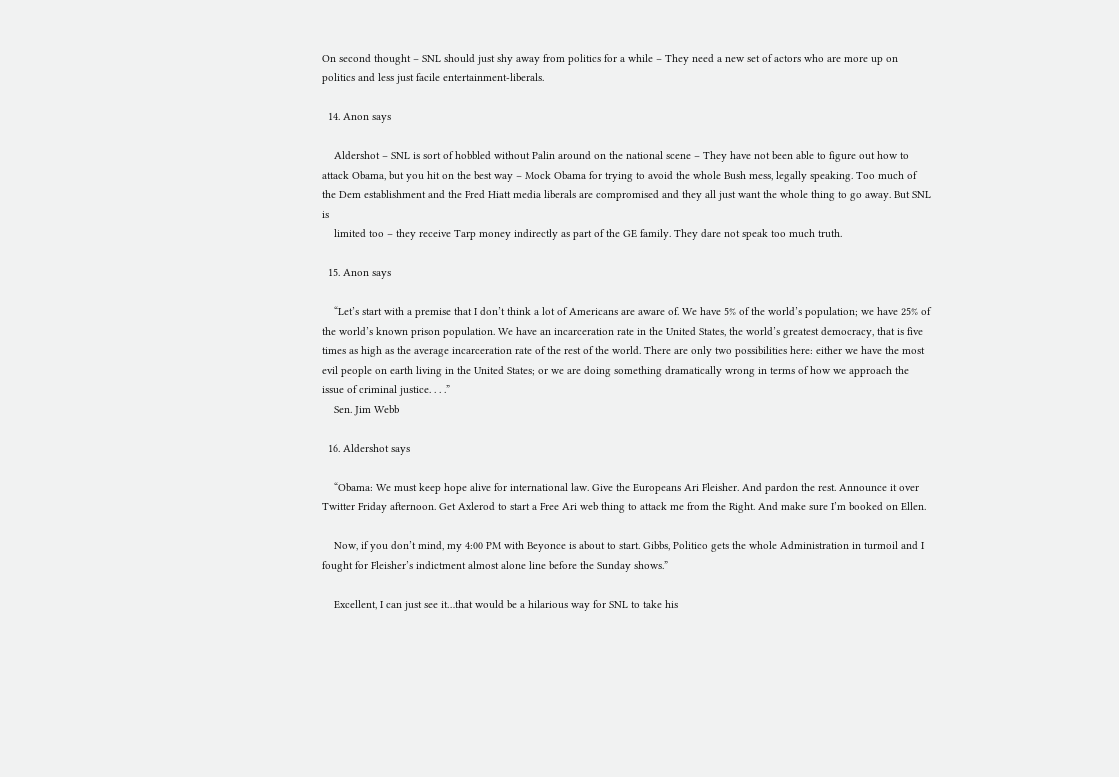On second thought – SNL should just shy away from politics for a while – They need a new set of actors who are more up on politics and less just facile entertainment-liberals.

  14. Anon says

    Aldershot – SNL is sort of hobbled without Palin around on the national scene – They have not been able to figure out how to attack Obama, but you hit on the best way – Mock Obama for trying to avoid the whole Bush mess, legally speaking. Too much of the Dem establishment and the Fred Hiatt media liberals are compromised and they all just want the whole thing to go away. But SNL is
    limited too – they receive Tarp money indirectly as part of the GE family. They dare not speak too much truth.

  15. Anon says

    “Let’s start with a premise that I don’t think a lot of Americans are aware of. We have 5% of the world’s population; we have 25% of the world’s known prison population. We have an incarceration rate in the United States, the world’s greatest democracy, that is five times as high as the average incarceration rate of the rest of the world. There are only two possibilities here: either we have the most evil people on earth living in the United States; or we are doing something dramatically wrong in terms of how we approach the issue of criminal justice. . . .”
    Sen. Jim Webb

  16. Aldershot says

    “Obama: We must keep hope alive for international law. Give the Europeans Ari Fleisher. And pardon the rest. Announce it over Twitter Friday afternoon. Get Axlerod to start a Free Ari web thing to attack me from the Right. And make sure I’m booked on Ellen.

    Now, if you don’t mind, my 4:00 PM with Beyonce is about to start. Gibbs, Politico gets the whole Administration in turmoil and I fought for Fleisher’s indictment almost alone line before the Sunday shows.”

    Excellent, I can just see it…that would be a hilarious way for SNL to take his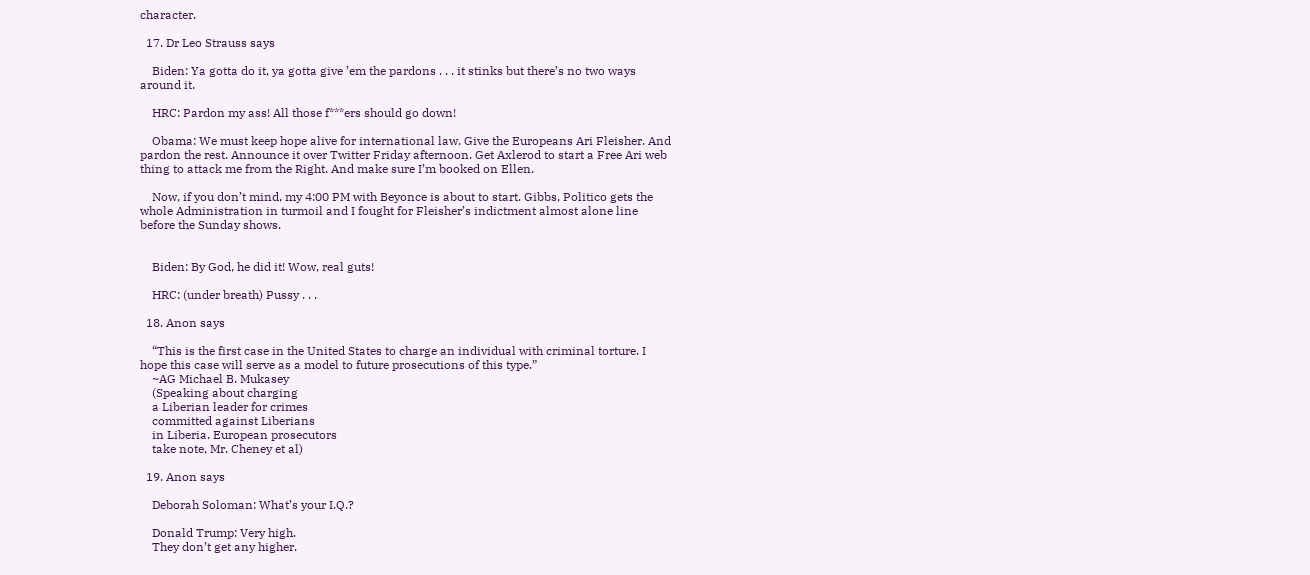character.

  17. Dr Leo Strauss says

    Biden: Ya gotta do it, ya gotta give ’em the pardons . . . it stinks but there’s no two ways around it.

    HRC: Pardon my ass! All those f***ers should go down!

    Obama: We must keep hope alive for international law. Give the Europeans Ari Fleisher. And pardon the rest. Announce it over Twitter Friday afternoon. Get Axlerod to start a Free Ari web thing to attack me from the Right. And make sure I’m booked on Ellen.

    Now, if you don’t mind, my 4:00 PM with Beyonce is about to start. Gibbs, Politico gets the whole Administration in turmoil and I fought for Fleisher’s indictment almost alone line before the Sunday shows.


    Biden: By God, he did it! Wow, real guts!

    HRC: (under breath) Pussy . . .

  18. Anon says

    “This is the first case in the United States to charge an individual with criminal torture. I hope this case will serve as a model to future prosecutions of this type.”
    ~AG Michael B. Mukasey
    (Speaking about charging
    a Liberian leader for crimes
    committed against Liberians
    in Liberia. European prosecutors
    take note, Mr. Cheney et al)

  19. Anon says

    Deborah Soloman: What’s your I.Q.?

    Donald Trump: Very high.
    They don’t get any higher.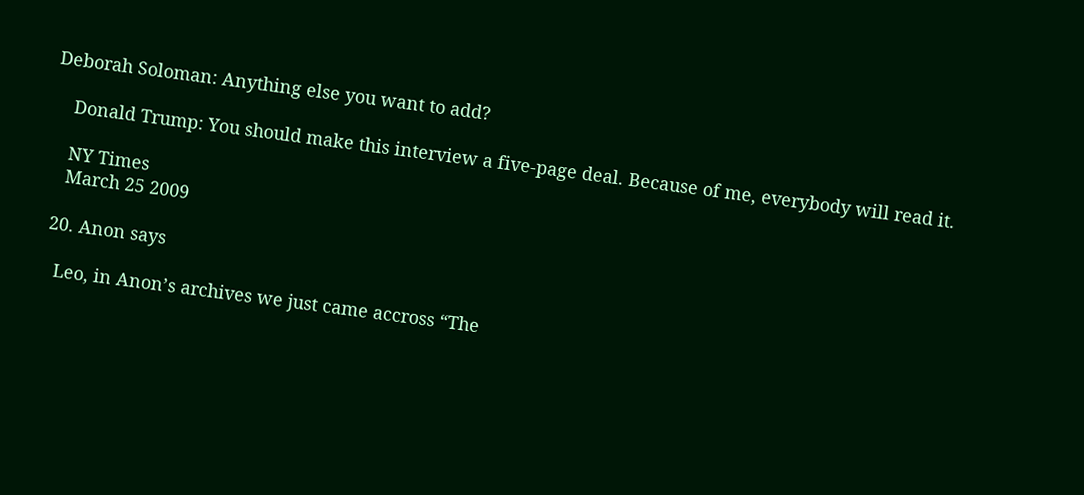Deborah Soloman: Anything else you want to add?

    Donald Trump: You should make this interview a five-page deal. Because of me, everybody will read it.

    NY Times
    March 25 2009

  20. Anon says

    Leo, in Anon’s archives we just came accross “The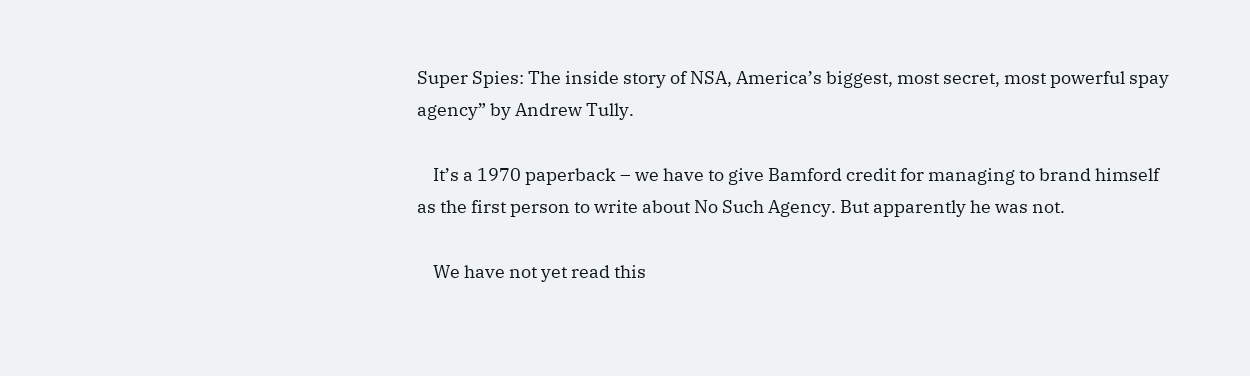Super Spies: The inside story of NSA, America’s biggest, most secret, most powerful spay agency” by Andrew Tully.

    It’s a 1970 paperback – we have to give Bamford credit for managing to brand himself as the first person to write about No Such Agency. But apparently he was not.

    We have not yet read this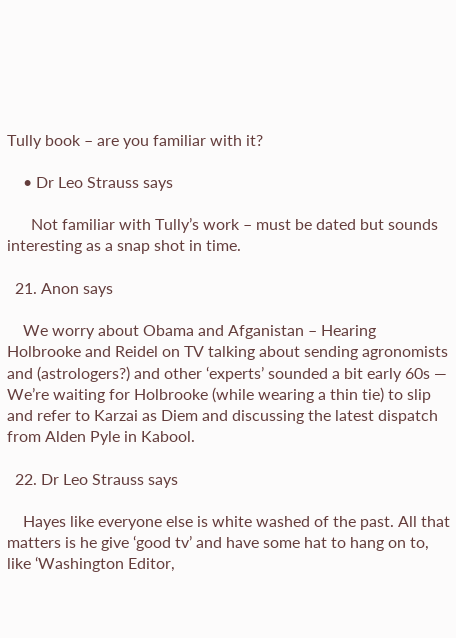Tully book – are you familiar with it?

    • Dr Leo Strauss says

      Not familiar with Tully’s work – must be dated but sounds interesting as a snap shot in time.

  21. Anon says

    We worry about Obama and Afganistan – Hearing Holbrooke and Reidel on TV talking about sending agronomists and (astrologers?) and other ‘experts’ sounded a bit early 60s — We’re waiting for Holbrooke (while wearing a thin tie) to slip and refer to Karzai as Diem and discussing the latest dispatch from Alden Pyle in Kabool.

  22. Dr Leo Strauss says

    Hayes like everyone else is white washed of the past. All that matters is he give ‘good tv’ and have some hat to hang on to, like ‘Washington Editor,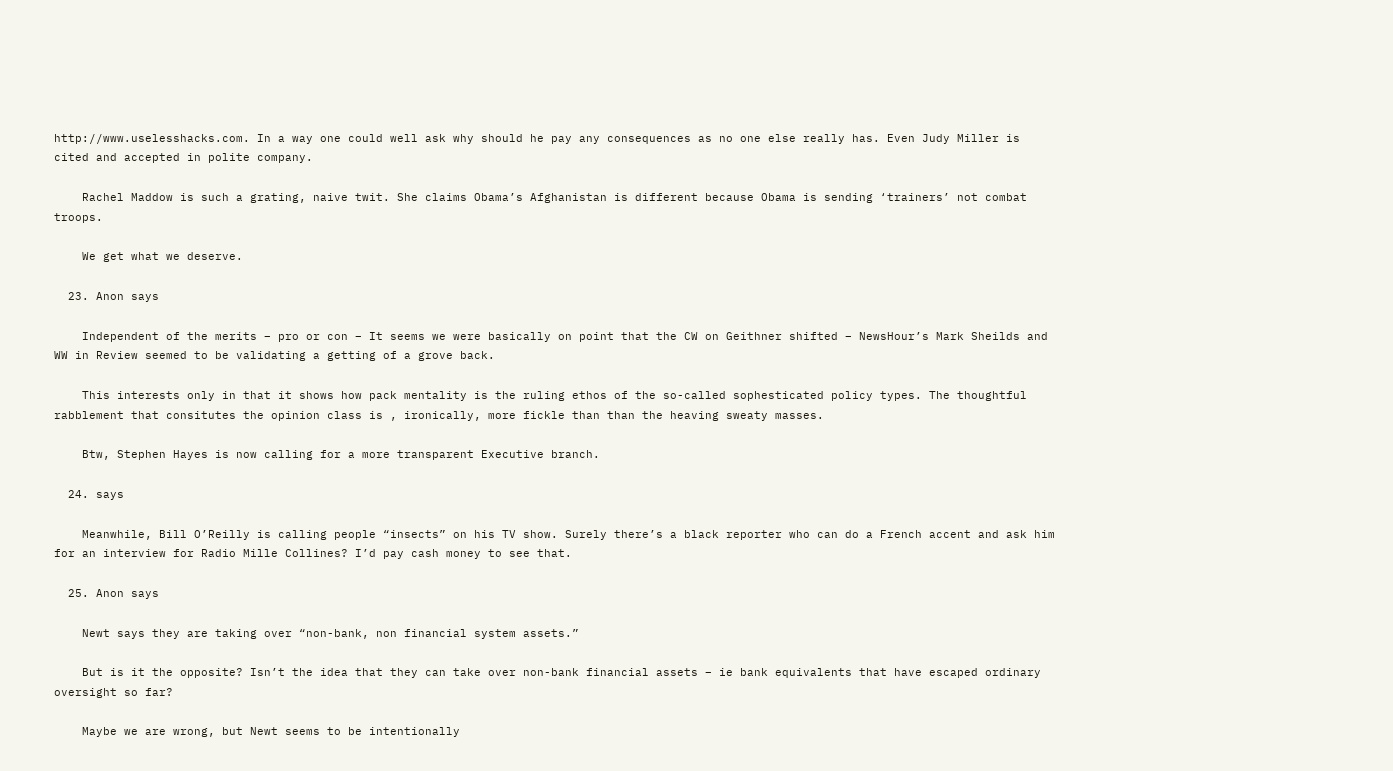http://www.uselesshacks.com. In a way one could well ask why should he pay any consequences as no one else really has. Even Judy Miller is cited and accepted in polite company.

    Rachel Maddow is such a grating, naive twit. She claims Obama’s Afghanistan is different because Obama is sending ‘trainers’ not combat troops.

    We get what we deserve.

  23. Anon says

    Independent of the merits – pro or con – It seems we were basically on point that the CW on Geithner shifted – NewsHour’s Mark Sheilds and WW in Review seemed to be validating a getting of a grove back.

    This interests only in that it shows how pack mentality is the ruling ethos of the so-called sophesticated policy types. The thoughtful rabblement that consitutes the opinion class is , ironically, more fickle than than the heaving sweaty masses.

    Btw, Stephen Hayes is now calling for a more transparent Executive branch.

  24. says

    Meanwhile, Bill O’Reilly is calling people “insects” on his TV show. Surely there’s a black reporter who can do a French accent and ask him for an interview for Radio Mille Collines? I’d pay cash money to see that.

  25. Anon says

    Newt says they are taking over “non-bank, non financial system assets.”

    But is it the opposite? Isn’t the idea that they can take over non-bank financial assets – ie bank equivalents that have escaped ordinary oversight so far?

    Maybe we are wrong, but Newt seems to be intentionally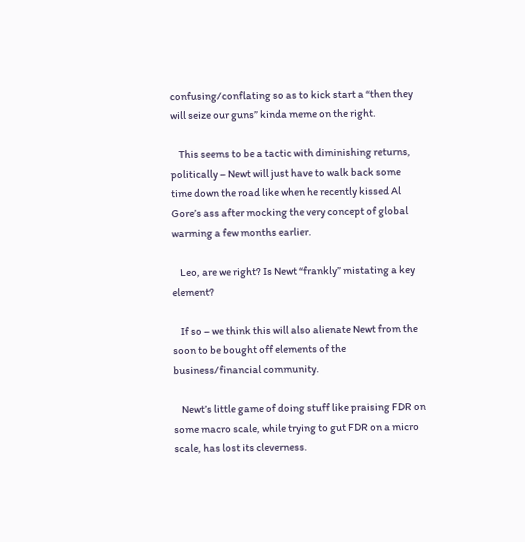confusing/conflating so as to kick start a “then they will seize our guns” kinda meme on the right.

    This seems to be a tactic with diminishing returns, politically – Newt will just have to walk back some time down the road like when he recently kissed Al Gore’s ass after mocking the very concept of global warming a few months earlier.

    Leo, are we right? Is Newt “frankly” mistating a key element?

    If so – we think this will also alienate Newt from the soon to be bought off elements of the business/financial community.

    Newt’s little game of doing stuff like praising FDR on some macro scale, while trying to gut FDR on a micro scale, has lost its cleverness.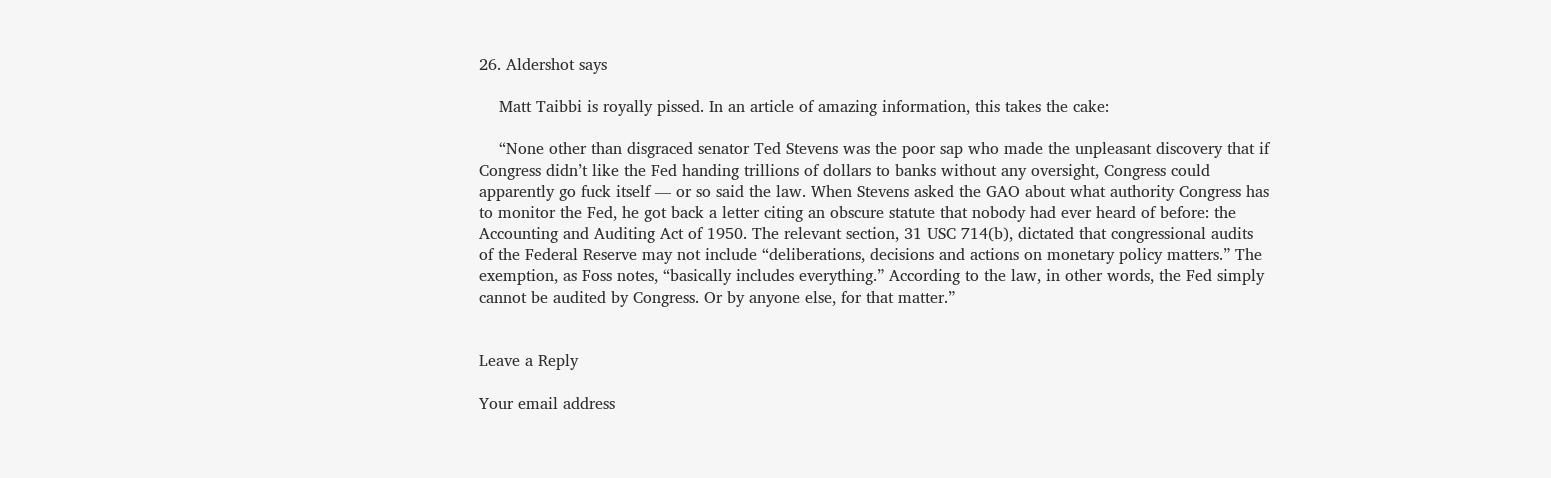26. Aldershot says

    Matt Taibbi is royally pissed. In an article of amazing information, this takes the cake:

    “None other than disgraced senator Ted Stevens was the poor sap who made the unpleasant discovery that if Congress didn’t like the Fed handing trillions of dollars to banks without any oversight, Congress could apparently go fuck itself — or so said the law. When Stevens asked the GAO about what authority Congress has to monitor the Fed, he got back a letter citing an obscure statute that nobody had ever heard of before: the Accounting and Auditing Act of 1950. The relevant section, 31 USC 714(b), dictated that congressional audits of the Federal Reserve may not include “deliberations, decisions and actions on monetary policy matters.” The exemption, as Foss notes, “basically includes everything.” According to the law, in other words, the Fed simply cannot be audited by Congress. Or by anyone else, for that matter.”


Leave a Reply

Your email address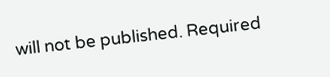will not be published. Required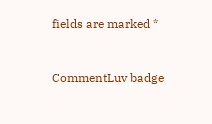fields are marked *


CommentLuv badge